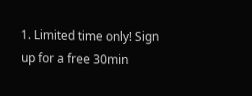1. Limited time only! Sign up for a free 30min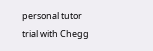personal tutor trial with Chegg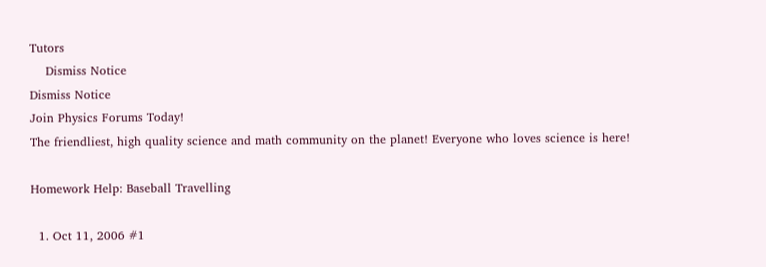Tutors
    Dismiss Notice
Dismiss Notice
Join Physics Forums Today!
The friendliest, high quality science and math community on the planet! Everyone who loves science is here!

Homework Help: Baseball Travelling

  1. Oct 11, 2006 #1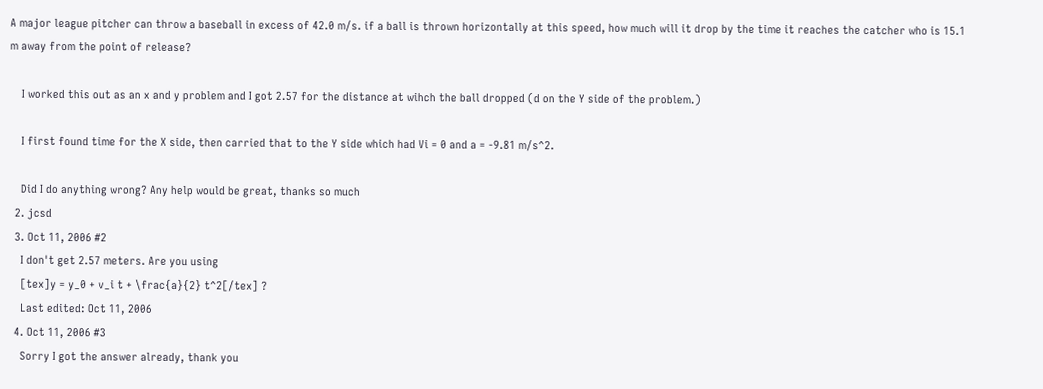A major league pitcher can throw a baseball in excess of 42.0 m/s. if a ball is thrown horizontally at this speed, how much will it drop by the time it reaches the catcher who is 15.1 m away from the point of release?

    I worked this out as an x and y problem and I got 2.57 for the distance at wihch the ball dropped (d on the Y side of the problem.)

    I first found time for the X side, then carried that to the Y side which had Vi = 0 and a = -9.81 m/s^2.

    Did I do anything wrong? Any help would be great, thanks so much
  2. jcsd
  3. Oct 11, 2006 #2
    I don't get 2.57 meters. Are you using
    [tex]y = y_0 + v_i t + \frac{a}{2} t^2[/tex] ?
    Last edited: Oct 11, 2006
  4. Oct 11, 2006 #3
    Sorry I got the answer already, thank you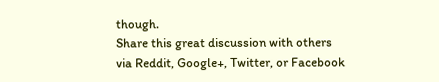though.
Share this great discussion with others via Reddit, Google+, Twitter, or Facebook